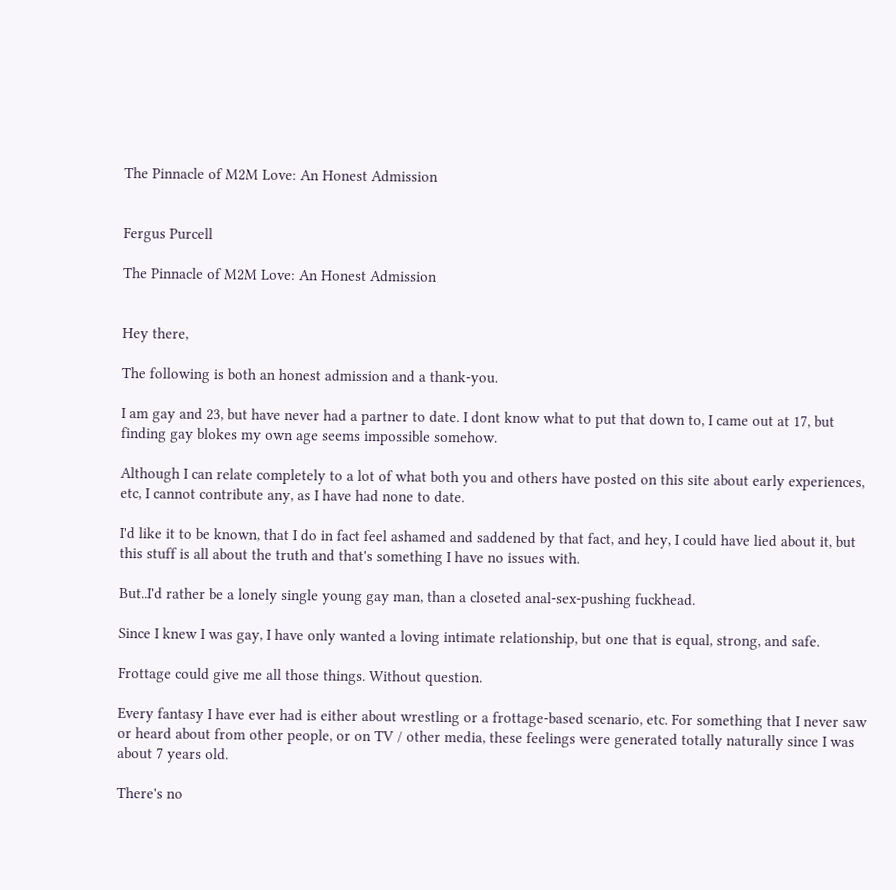The Pinnacle of M2M Love: An Honest Admission


Fergus Purcell

The Pinnacle of M2M Love: An Honest Admission


Hey there,

The following is both an honest admission and a thank-you.

I am gay and 23, but have never had a partner to date. I dont know what to put that down to, I came out at 17, but finding gay blokes my own age seems impossible somehow.

Although I can relate completely to a lot of what both you and others have posted on this site about early experiences, etc, I cannot contribute any, as I have had none to date.

I'd like it to be known, that I do in fact feel ashamed and saddened by that fact, and hey, I could have lied about it, but this stuff is all about the truth and that's something I have no issues with.

But..I'd rather be a lonely single young gay man, than a closeted anal-sex-pushing fuckhead.

Since I knew I was gay, I have only wanted a loving intimate relationship, but one that is equal, strong, and safe.

Frottage could give me all those things. Without question.

Every fantasy I have ever had is either about wrestling or a frottage-based scenario, etc. For something that I never saw or heard about from other people, or on TV / other media, these feelings were generated totally naturally since I was about 7 years old.

There's no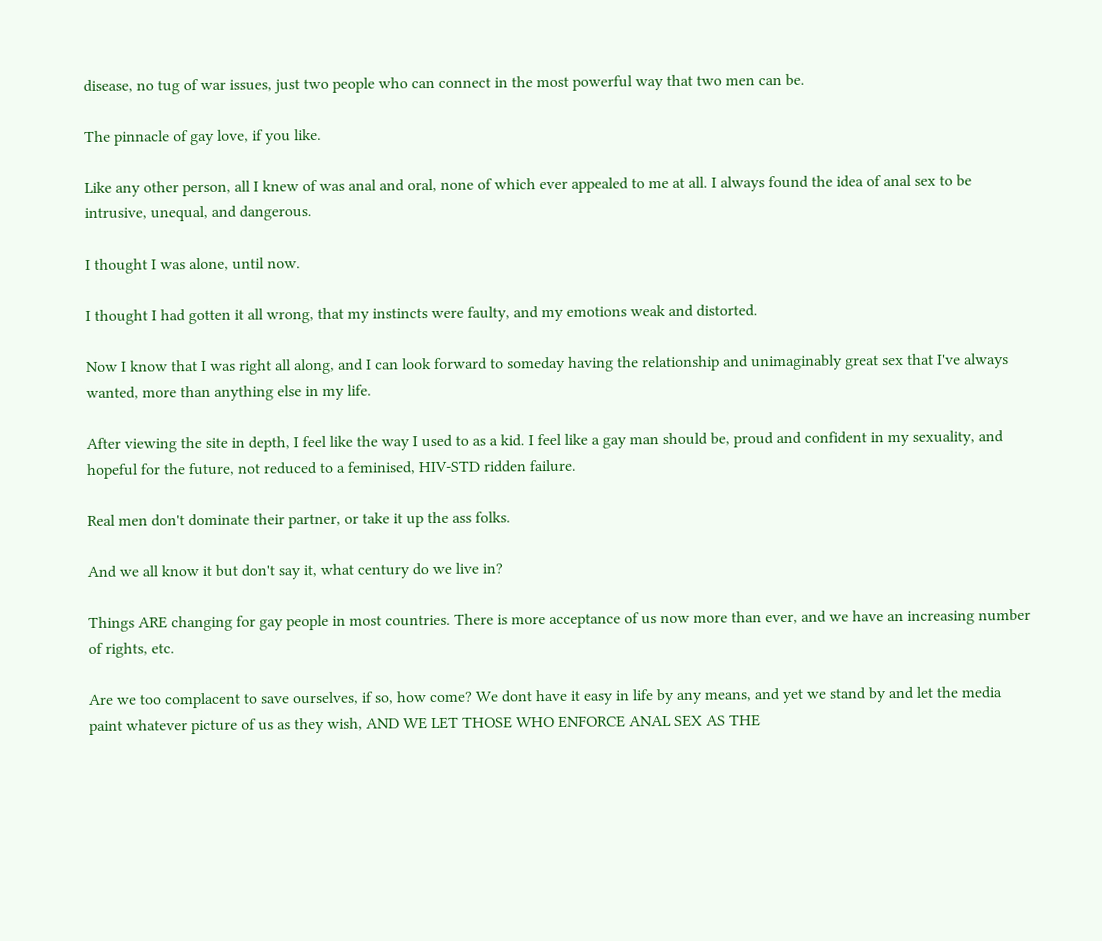disease, no tug of war issues, just two people who can connect in the most powerful way that two men can be.

The pinnacle of gay love, if you like.

Like any other person, all I knew of was anal and oral, none of which ever appealed to me at all. I always found the idea of anal sex to be intrusive, unequal, and dangerous.

I thought I was alone, until now.

I thought I had gotten it all wrong, that my instincts were faulty, and my emotions weak and distorted.

Now I know that I was right all along, and I can look forward to someday having the relationship and unimaginably great sex that I've always wanted, more than anything else in my life.

After viewing the site in depth, I feel like the way I used to as a kid. I feel like a gay man should be, proud and confident in my sexuality, and hopeful for the future, not reduced to a feminised, HIV-STD ridden failure.

Real men don't dominate their partner, or take it up the ass folks.

And we all know it but don't say it, what century do we live in?

Things ARE changing for gay people in most countries. There is more acceptance of us now more than ever, and we have an increasing number of rights, etc.

Are we too complacent to save ourselves, if so, how come? We dont have it easy in life by any means, and yet we stand by and let the media paint whatever picture of us as they wish, AND WE LET THOSE WHO ENFORCE ANAL SEX AS THE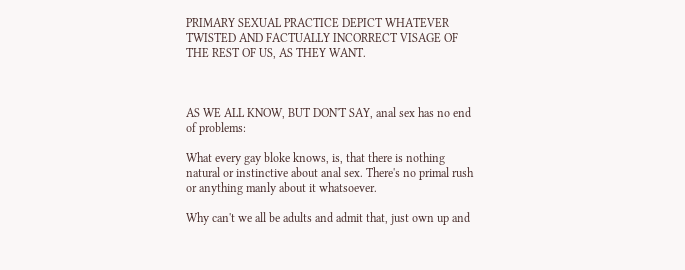PRIMARY SEXUAL PRACTICE DEPICT WHATEVER TWISTED AND FACTUALLY INCORRECT VISAGE OF THE REST OF US, AS THEY WANT.



AS WE ALL KNOW, BUT DON'T SAY, anal sex has no end of problems:

What every gay bloke knows, is, that there is nothing natural or instinctive about anal sex. There's no primal rush or anything manly about it whatsoever.

Why can't we all be adults and admit that, just own up and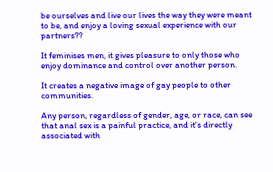be ourselves and live our lives the way they were meant to be, and enjoy a loving sexual experience with our partners??

It feminises men, it gives pleasure to only those who enjoy dominance and control over another person.

It creates a negative image of gay people to other communities.

Any person, regardless of gender, age, or race, can see that anal sex is a painful practice, and it's directly associated with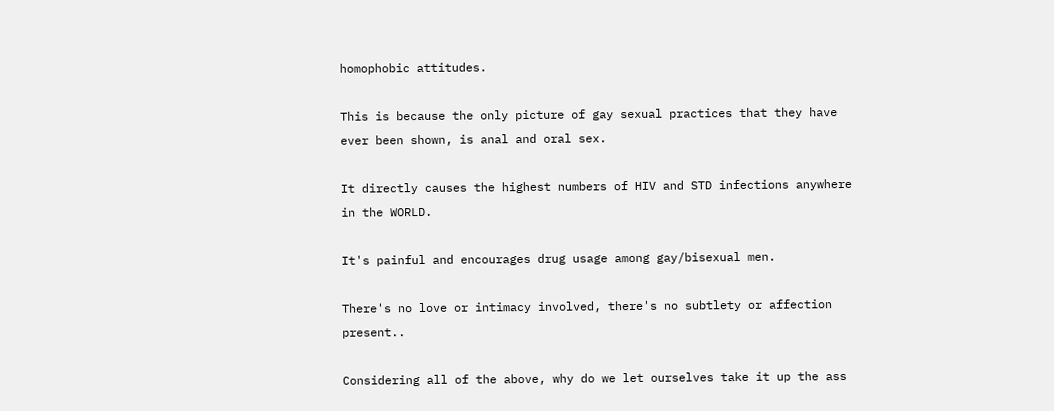homophobic attitudes.

This is because the only picture of gay sexual practices that they have ever been shown, is anal and oral sex.

It directly causes the highest numbers of HIV and STD infections anywhere in the WORLD.

It's painful and encourages drug usage among gay/bisexual men.

There's no love or intimacy involved, there's no subtlety or affection present..

Considering all of the above, why do we let ourselves take it up the ass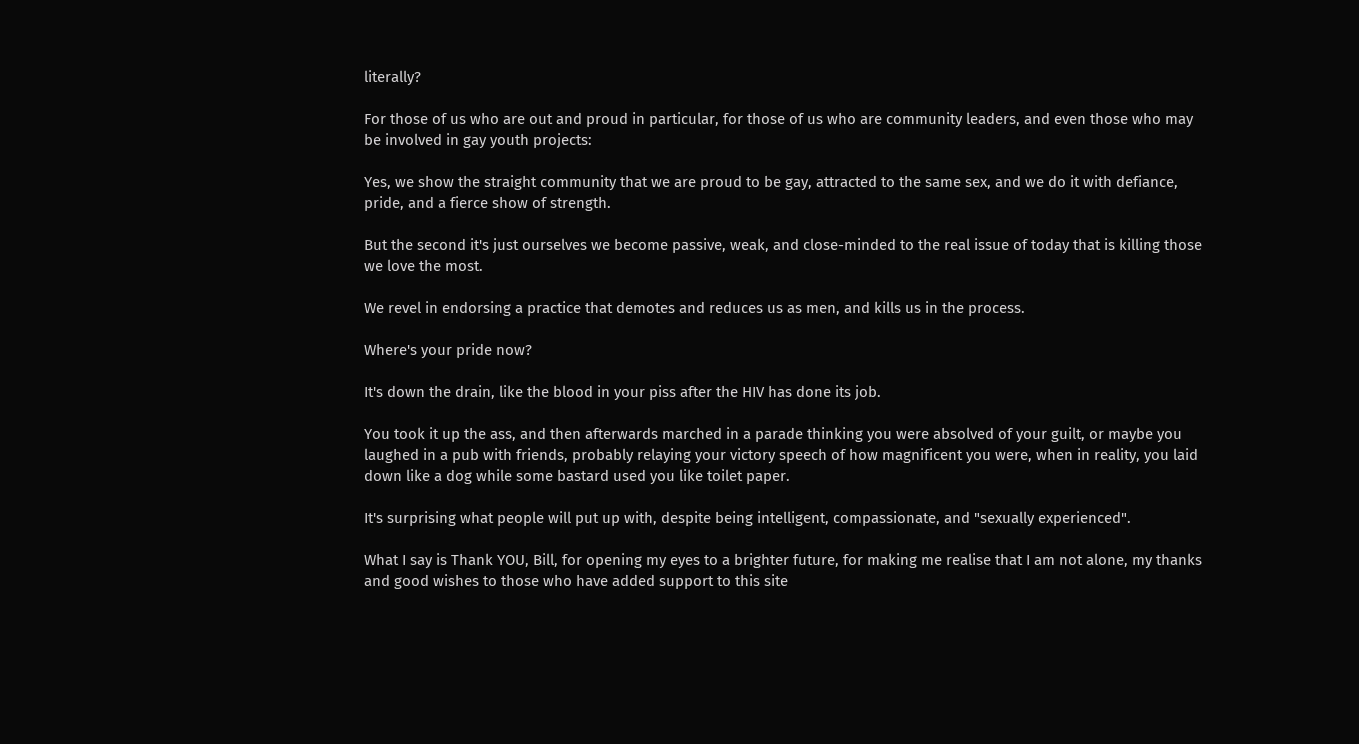literally?

For those of us who are out and proud in particular, for those of us who are community leaders, and even those who may be involved in gay youth projects:

Yes, we show the straight community that we are proud to be gay, attracted to the same sex, and we do it with defiance, pride, and a fierce show of strength.

But the second it's just ourselves we become passive, weak, and close-minded to the real issue of today that is killing those we love the most.

We revel in endorsing a practice that demotes and reduces us as men, and kills us in the process.

Where's your pride now?

It's down the drain, like the blood in your piss after the HIV has done its job.

You took it up the ass, and then afterwards marched in a parade thinking you were absolved of your guilt, or maybe you laughed in a pub with friends, probably relaying your victory speech of how magnificent you were, when in reality, you laid down like a dog while some bastard used you like toilet paper.

It's surprising what people will put up with, despite being intelligent, compassionate, and "sexually experienced".

What I say is Thank YOU, Bill, for opening my eyes to a brighter future, for making me realise that I am not alone, my thanks and good wishes to those who have added support to this site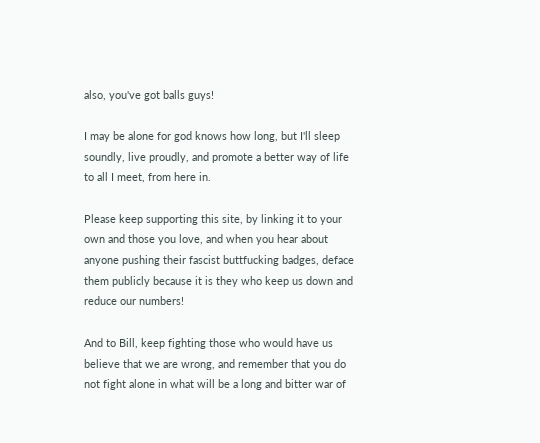also, you've got balls guys!

I may be alone for god knows how long, but I'll sleep soundly, live proudly, and promote a better way of life to all I meet, from here in.

Please keep supporting this site, by linking it to your own and those you love, and when you hear about anyone pushing their fascist buttfucking badges, deface them publicly because it is they who keep us down and reduce our numbers!

And to Bill, keep fighting those who would have us believe that we are wrong, and remember that you do not fight alone in what will be a long and bitter war of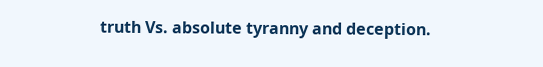truth Vs. absolute tyranny and deception.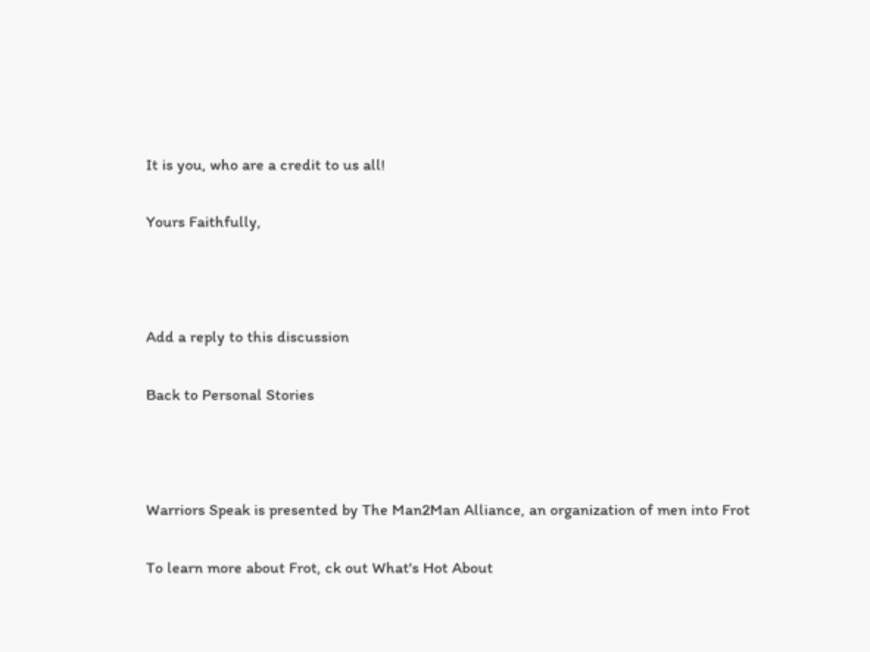It is you, who are a credit to us all!

Yours Faithfully,



Add a reply to this discussion

Back to Personal Stories



Warriors Speak is presented by The Man2Man Alliance, an organization of men into Frot

To learn more about Frot, ck out What's Hot About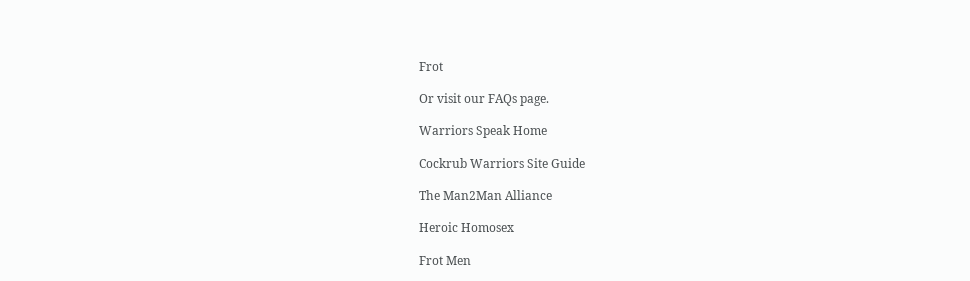Frot

Or visit our FAQs page.

Warriors Speak Home

Cockrub Warriors Site Guide

The Man2Man Alliance

Heroic Homosex

Frot Men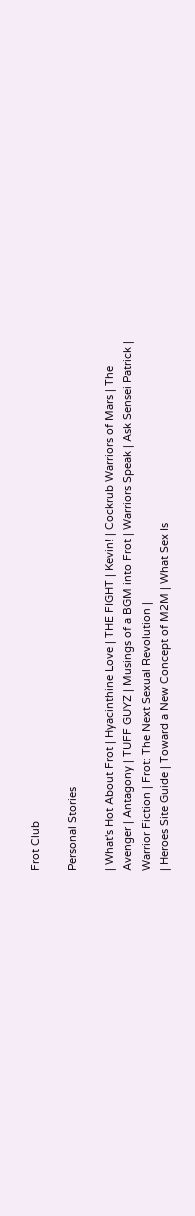Frot Club

Personal Stories

| What's Hot About Frot | Hyacinthine Love | THE FIGHT | Kevin! | Cockrub Warriors of Mars | The Avenger | Antagony | TUFF GUYZ | Musings of a BGM into Frot | Warriors Speak | Ask Sensei Patrick | Warrior Fiction | Frot: The Next Sexual Revolution |
| Heroes Site Guide | Toward a New Concept of M2M | What Sex Is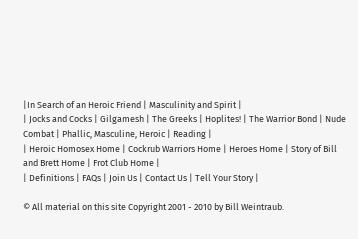|In Search of an Heroic Friend | Masculinity and Spirit |
| Jocks and Cocks | Gilgamesh | The Greeks | Hoplites! | The Warrior Bond | Nude Combat | Phallic, Masculine, Heroic | Reading |
| Heroic Homosex Home | Cockrub Warriors Home | Heroes Home | Story of Bill and Brett Home | Frot Club Home |
| Definitions | FAQs | Join Us | Contact Us | Tell Your Story |

© All material on this site Copyright 2001 - 2010 by Bill Weintraub.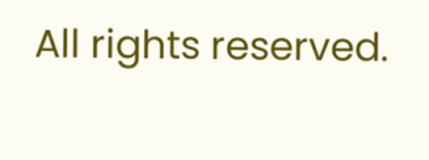All rights reserved.